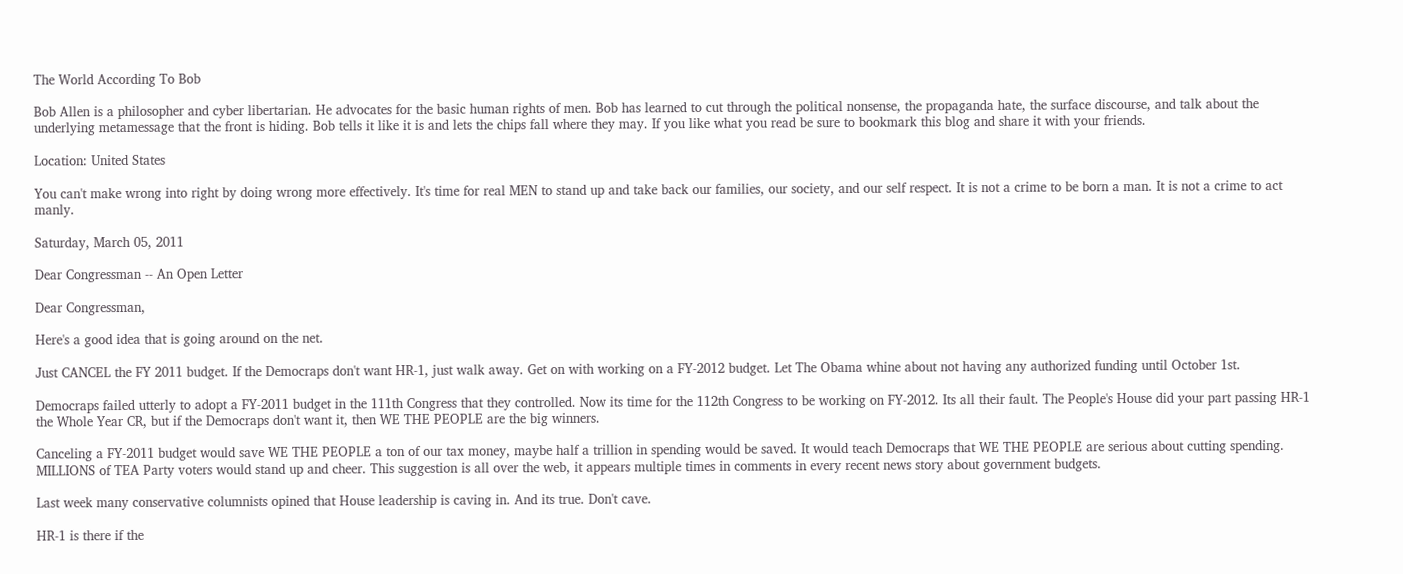The World According To Bob

Bob Allen is a philosopher and cyber libertarian. He advocates for the basic human rights of men. Bob has learned to cut through the political nonsense, the propaganda hate, the surface discourse, and talk about the underlying metamessage that the front is hiding. Bob tells it like it is and lets the chips fall where they may. If you like what you read be sure to bookmark this blog and share it with your friends.

Location: United States

You can't make wrong into right by doing wrong more effectively. It's time for real MEN to stand up and take back our families, our society, and our self respect. It is not a crime to be born a man. It is not a crime to act manly.

Saturday, March 05, 2011

Dear Congressman -- An Open Letter

Dear Congressman,

Here's a good idea that is going around on the net.

Just CANCEL the FY 2011 budget. If the Democraps don't want HR-1, just walk away. Get on with working on a FY-2012 budget. Let The Obama whine about not having any authorized funding until October 1st.

Democraps failed utterly to adopt a FY-2011 budget in the 111th Congress that they controlled. Now its time for the 112th Congress to be working on FY-2012. Its all their fault. The People's House did your part passing HR-1 the Whole Year CR, but if the Democraps don't want it, then WE THE PEOPLE are the big winners.

Canceling a FY-2011 budget would save WE THE PEOPLE a ton of our tax money, maybe half a trillion in spending would be saved. It would teach Democraps that WE THE PEOPLE are serious about cutting spending. MILLIONS of TEA Party voters would stand up and cheer. This suggestion is all over the web, it appears multiple times in comments in every recent news story about government budgets.

Last week many conservative columnists opined that House leadership is caving in. And its true. Don't cave.

HR-1 is there if the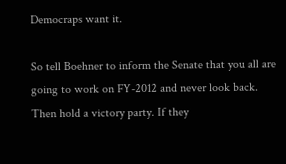Democraps want it.

So tell Boehner to inform the Senate that you all are going to work on FY-2012 and never look back. Then hold a victory party. If they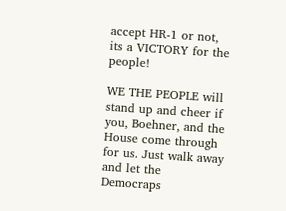accept HR-1 or not, its a VICTORY for the people!

WE THE PEOPLE will stand up and cheer if you, Boehner, and the House come through for us. Just walk away and let the Democraps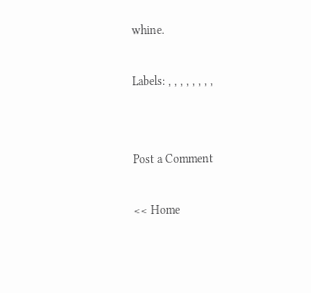whine.

Labels: , , , , , , , ,


Post a Comment

<< Home